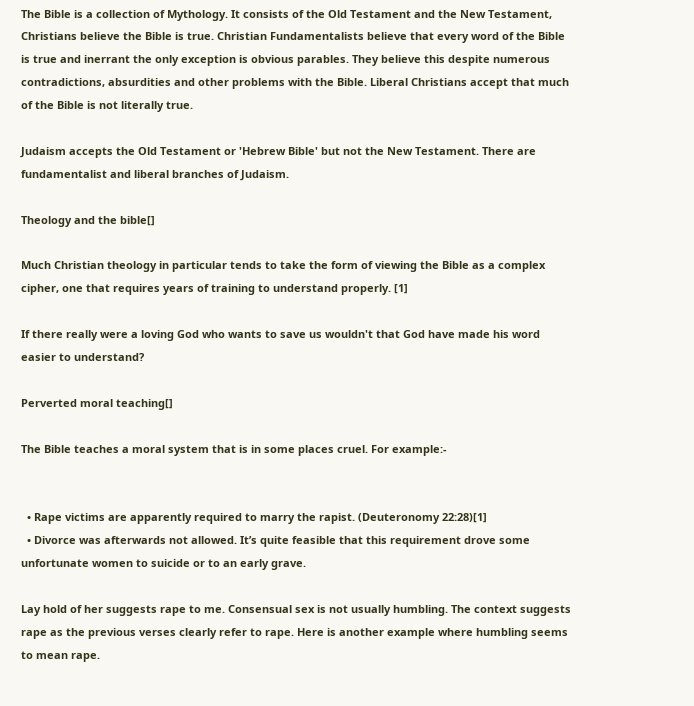The Bible is a collection of Mythology. It consists of the Old Testament and the New Testament, Christians believe the Bible is true. Christian Fundamentalists believe that every word of the Bible is true and inerrant the only exception is obvious parables. They believe this despite numerous contradictions, absurdities and other problems with the Bible. Liberal Christians accept that much of the Bible is not literally true.

Judaism accepts the Old Testament or 'Hebrew Bible' but not the New Testament. There are fundamentalist and liberal branches of Judaism.

Theology and the bible[]

Much Christian theology in particular tends to take the form of viewing the Bible as a complex cipher, one that requires years of training to understand properly. [1]

If there really were a loving God who wants to save us wouldn't that God have made his word easier to understand?

Perverted moral teaching[]

The Bible teaches a moral system that is in some places cruel. For example:-


  • Rape victims are apparently required to marry the rapist. (Deuteronomy 22:28)[1]
  • Divorce was afterwards not allowed. It’s quite feasible that this requirement drove some unfortunate women to suicide or to an early grave.

Lay hold of her suggests rape to me. Consensual sex is not usually humbling. The context suggests rape as the previous verses clearly refer to rape. Here is another example where humbling seems to mean rape.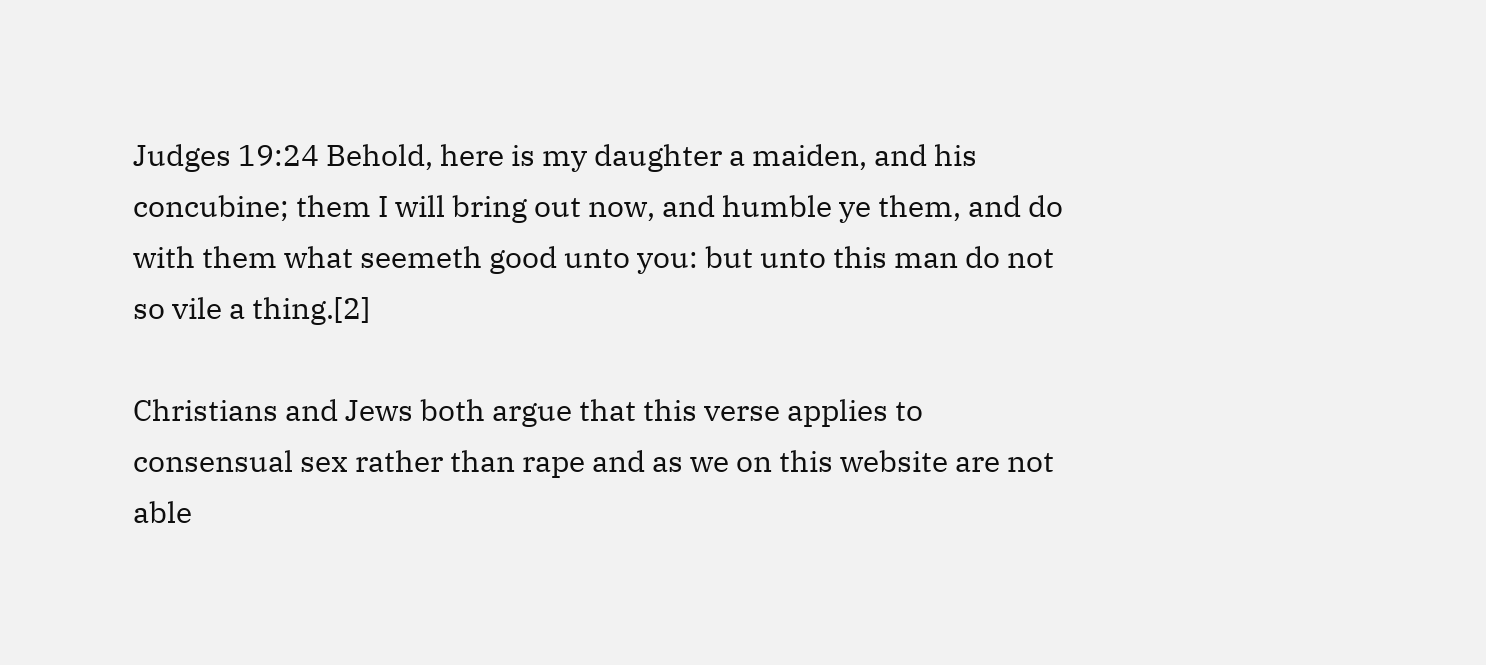Judges 19:24 Behold, here is my daughter a maiden, and his concubine; them I will bring out now, and humble ye them, and do with them what seemeth good unto you: but unto this man do not so vile a thing.[2]

Christians and Jews both argue that this verse applies to consensual sex rather than rape and as we on this website are not able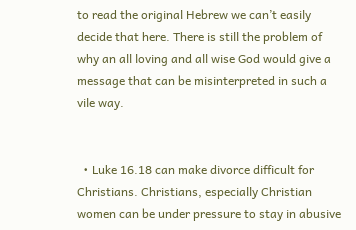to read the original Hebrew we can’t easily decide that here. There is still the problem of why an all loving and all wise God would give a message that can be misinterpreted in such a vile way.


  • Luke 16.18 can make divorce difficult for Christians. Christians, especially Christian women can be under pressure to stay in abusive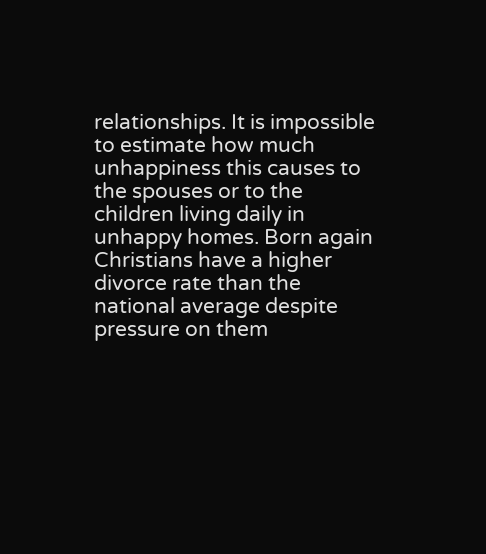relationships. It is impossible to estimate how much unhappiness this causes to the spouses or to the children living daily in unhappy homes. Born again Christians have a higher divorce rate than the national average despite pressure on them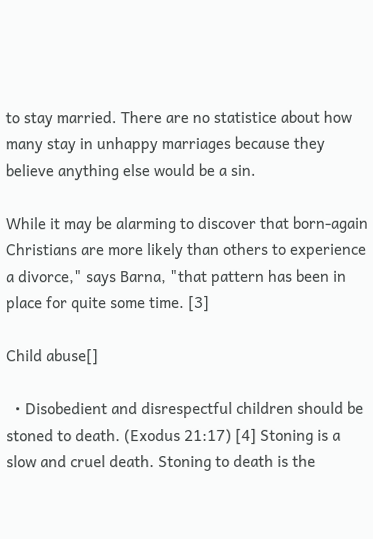to stay married. There are no statistice about how many stay in unhappy marriages because they believe anything else would be a sin.

While it may be alarming to discover that born-again Christians are more likely than others to experience a divorce," says Barna, "that pattern has been in place for quite some time. [3]

Child abuse[]

  • Disobedient and disrespectful children should be stoned to death. (Exodus 21:17) [4] Stoning is a slow and cruel death. Stoning to death is the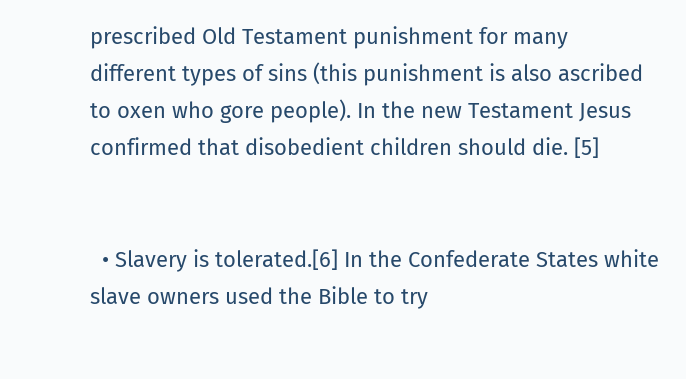prescribed Old Testament punishment for many different types of sins (this punishment is also ascribed to oxen who gore people). In the new Testament Jesus confirmed that disobedient children should die. [5]


  • Slavery is tolerated.[6] In the Confederate States white slave owners used the Bible to try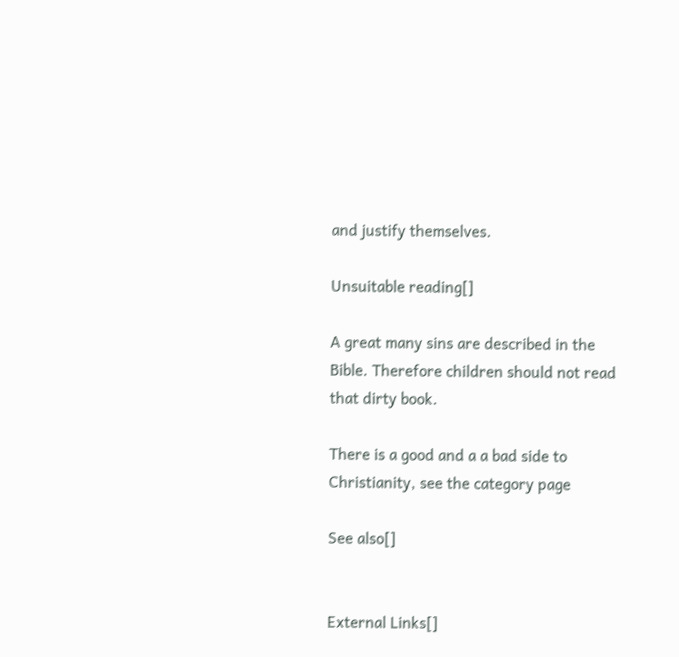and justify themselves.

Unsuitable reading[]

A great many sins are described in the Bible. Therefore children should not read that dirty book.

There is a good and a a bad side to Christianity, see the category page

See also[]


External Links[]